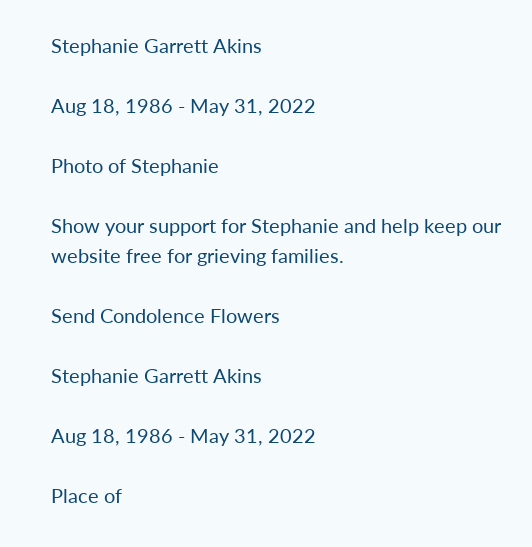Stephanie Garrett Akins

Aug 18, 1986 - May 31, 2022

Photo of Stephanie

Show your support for Stephanie and help keep our website free for grieving families.

Send Condolence Flowers

Stephanie Garrett Akins

Aug 18, 1986 - May 31, 2022

Place of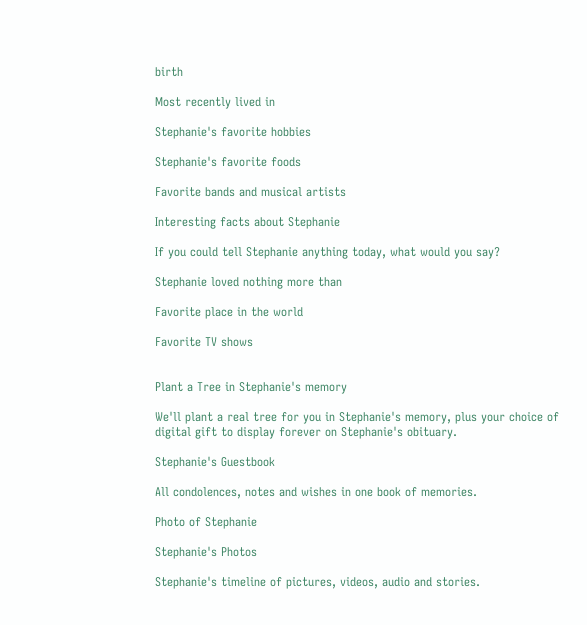birth

Most recently lived in

Stephanie's favorite hobbies

Stephanie's favorite foods

Favorite bands and musical artists

Interesting facts about Stephanie

If you could tell Stephanie anything today, what would you say?

Stephanie loved nothing more than

Favorite place in the world

Favorite TV shows


Plant a Tree in Stephanie's memory

We'll plant a real tree for you in Stephanie's memory, plus your choice of digital gift to display forever on Stephanie's obituary.

Stephanie's Guestbook

All condolences, notes and wishes in one book of memories.

Photo of Stephanie

Stephanie's Photos

Stephanie's timeline of pictures, videos, audio and stories.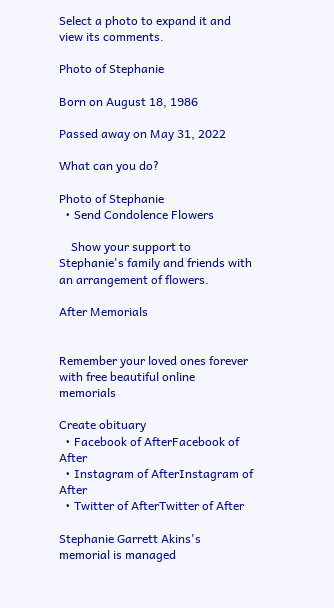Select a photo to expand it and view its comments.

Photo of Stephanie

Born on August 18, 1986

Passed away on May 31, 2022

What can you do?

Photo of Stephanie
  • Send Condolence Flowers

    Show your support to Stephanie's family and friends with an arrangement of flowers.

After Memorials


Remember your loved ones forever with free beautiful online memorials

Create obituary
  • Facebook of AfterFacebook of After
  • Instagram of AfterInstagram of After
  • Twitter of AfterTwitter of After

Stephanie Garrett Akins's memorial is managed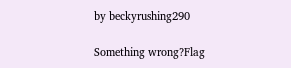by beckyrushing290

Something wrong?Flag